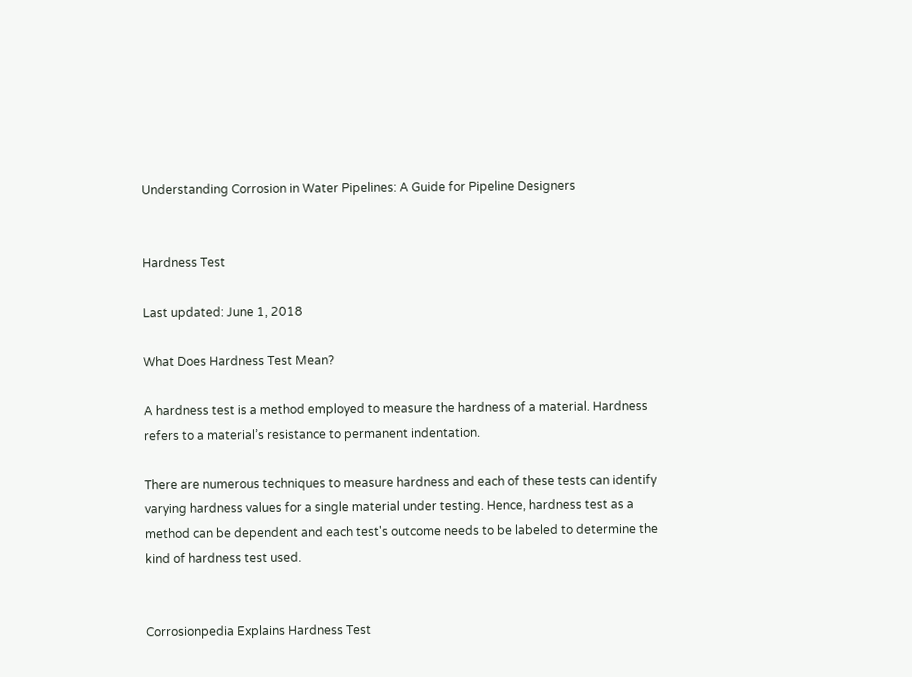Understanding Corrosion in Water Pipelines: A Guide for Pipeline Designers


Hardness Test

Last updated: June 1, 2018

What Does Hardness Test Mean?

A hardness test is a method employed to measure the hardness of a material. Hardness refers to a material’s resistance to permanent indentation.

There are numerous techniques to measure hardness and each of these tests can identify varying hardness values for a single material under testing. Hence, hardness test as a method can be dependent and each test's outcome needs to be labeled to determine the kind of hardness test used.


Corrosionpedia Explains Hardness Test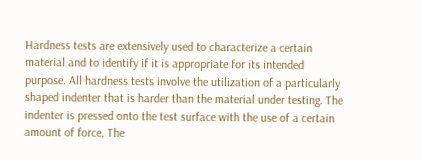Hardness tests are extensively used to characterize a certain material and to identify if it is appropriate for its intended purpose. All hardness tests involve the utilization of a particularly shaped indenter that is harder than the material under testing. The indenter is pressed onto the test surface with the use of a certain amount of force. The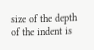size of the depth of the indent is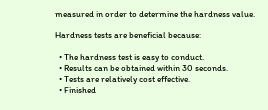measured in order to determine the hardness value.

Hardness tests are beneficial because:

  • The hardness test is easy to conduct.
  • Results can be obtained within 30 seconds.
  • Tests are relatively cost effective.
  • Finished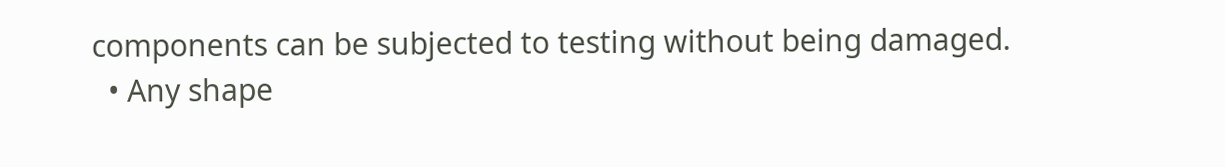components can be subjected to testing without being damaged.
  • Any shape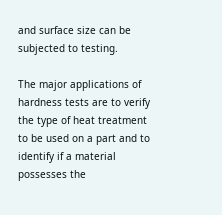and surface size can be subjected to testing.

The major applications of hardness tests are to verify the type of heat treatment to be used on a part and to identify if a material possesses the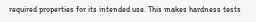required properties for its intended use. This makes hardness tests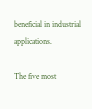beneficial in industrial applications.

The five most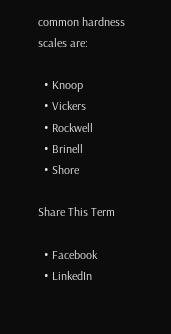common hardness scales are:

  • Knoop
  • Vickers
  • Rockwell
  • Brinell
  • Shore

Share This Term

  • Facebook
  • LinkedIn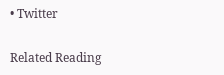• Twitter

Related Reading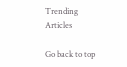Trending Articles

Go back to top